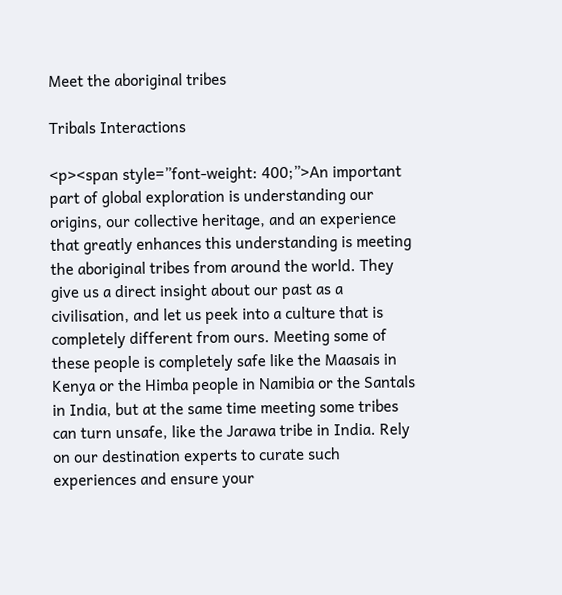Meet the aboriginal tribes

Tribals Interactions

<p><span style=”font-weight: 400;”>An important part of global exploration is understanding our origins, our collective heritage, and an experience that greatly enhances this understanding is meeting the aboriginal tribes from around the world. They give us a direct insight about our past as a civilisation, and let us peek into a culture that is completely different from ours. Meeting some of these people is completely safe like the Maasais in Kenya or the Himba people in Namibia or the Santals in India, but at the same time meeting some tribes can turn unsafe, like the Jarawa tribe in India. Rely on our destination experts to curate such experiences and ensure your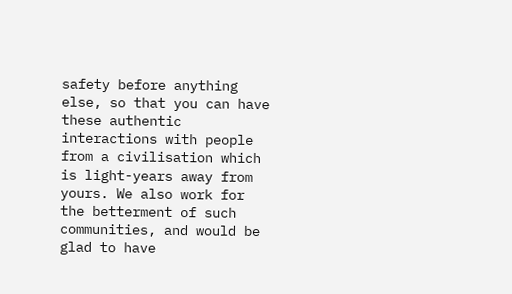safety before anything else, so that you can have these authentic interactions with people from a civilisation which is light-years away from yours. We also work for the betterment of such communities, and would be glad to have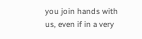you join hands with us, even if in a very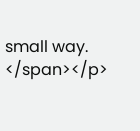small way. </span></p>